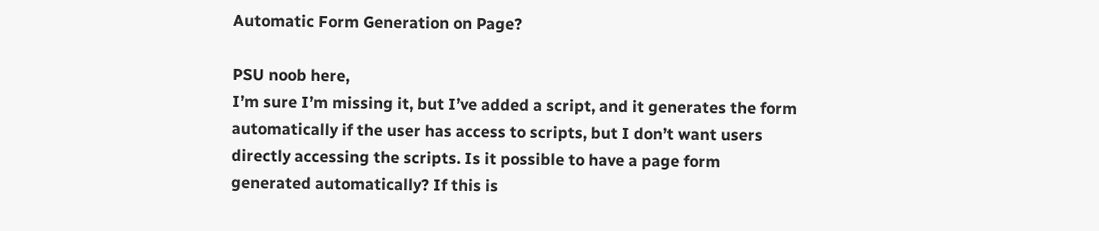Automatic Form Generation on Page?

PSU noob here,
I’m sure I’m missing it, but I’ve added a script, and it generates the form automatically if the user has access to scripts, but I don’t want users directly accessing the scripts. Is it possible to have a page form generated automatically? If this is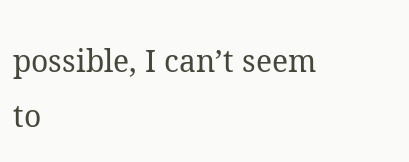possible, I can’t seem to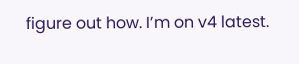figure out how. I’m on v4 latest.